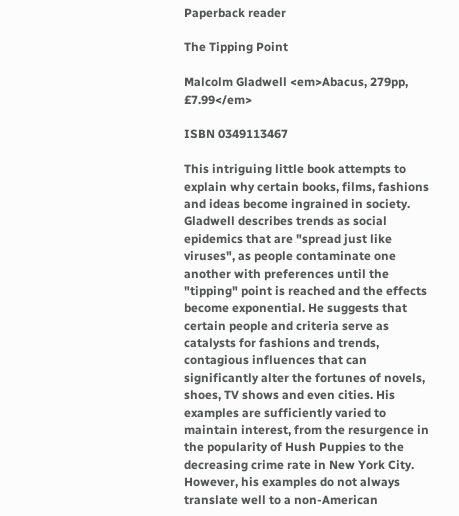Paperback reader

The Tipping Point

Malcolm Gladwell <em>Abacus, 279pp, £7.99</em>

ISBN 0349113467

This intriguing little book attempts to explain why certain books, films, fashions and ideas become ingrained in society. Gladwell describes trends as social epidemics that are "spread just like viruses", as people contaminate one another with preferences until the "tipping" point is reached and the effects become exponential. He suggests that certain people and criteria serve as catalysts for fashions and trends, contagious influences that can significantly alter the fortunes of novels, shoes, TV shows and even cities. His examples are sufficiently varied to maintain interest, from the resurgence in the popularity of Hush Puppies to the decreasing crime rate in New York City. However, his examples do not always translate well to a non-American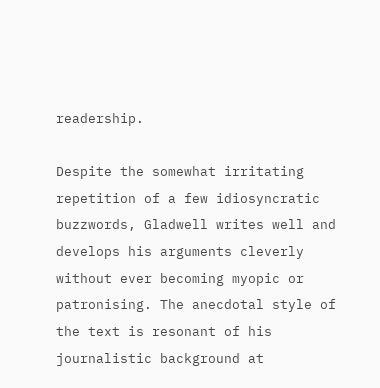readership.

Despite the somewhat irritating repetition of a few idiosyncratic buzzwords, Gladwell writes well and develops his arguments cleverly without ever becoming myopic or patronising. The anecdotal style of the text is resonant of his journalistic background at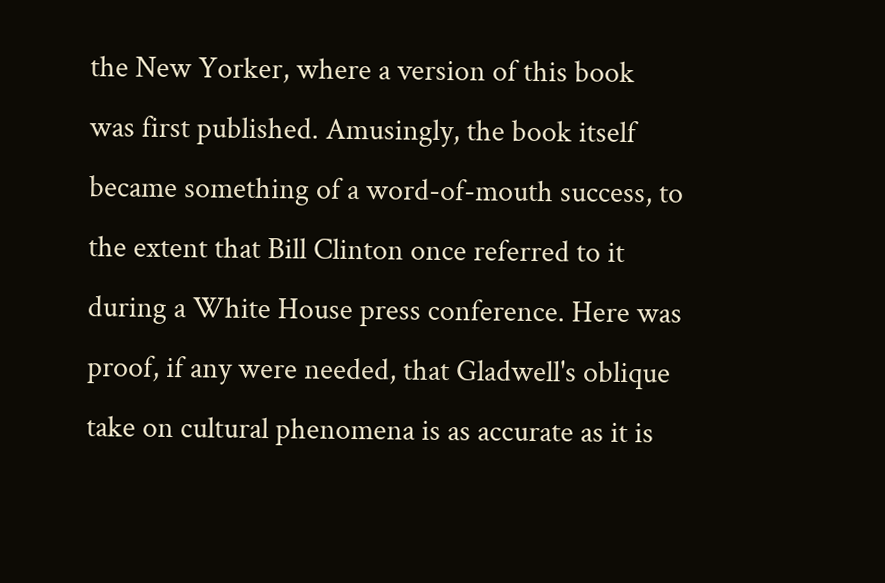the New Yorker, where a version of this book was first published. Amusingly, the book itself became something of a word-of-mouth success, to the extent that Bill Clinton once referred to it during a White House press conference. Here was proof, if any were needed, that Gladwell's oblique take on cultural phenomena is as accurate as it is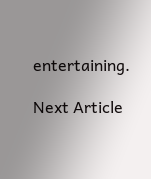entertaining.

Next Article